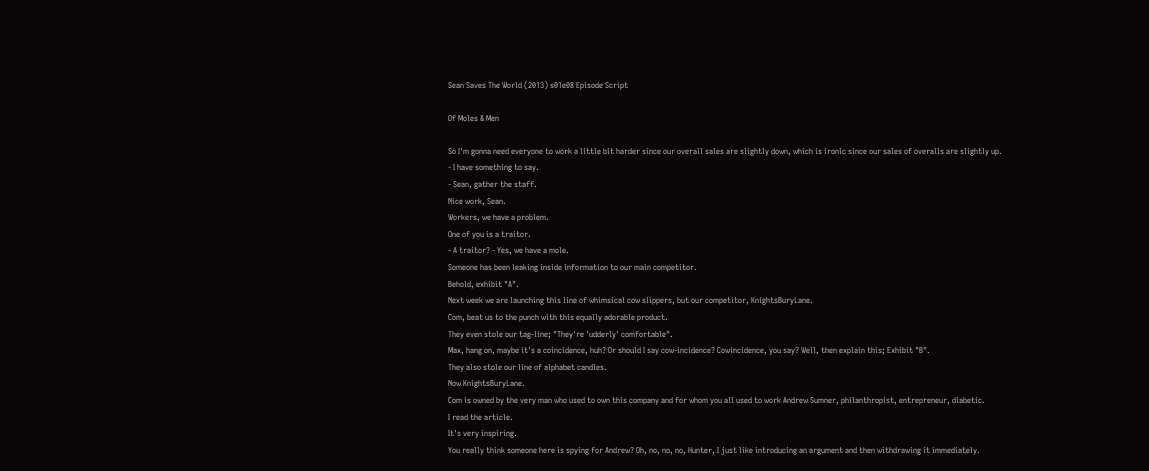Sean Saves The World (2013) s01e08 Episode Script

Of Moles & Men

So I'm gonna need everyone to work a little bit harder since our overall sales are slightly down, which is ironic since our sales of overalls are slightly up.
- I have something to say.
- Sean, gather the staff.
Nice work, Sean.
Workers, we have a problem.
One of you is a traitor.
- A traitor? - Yes, we have a mole.
Someone has been leaking inside information to our main competitor.
Behold, exhibit "A".
Next week we are launching this line of whimsical cow slippers, but our competitor, KnightsBuryLane.
Com, beat us to the punch with this equally adorable product.
They even stole our tag-line; "They're 'udderly' comfortable".
Max, hang on, maybe it's a coincidence, huh? Or should I say cow-incidence? Cowincidence, you say? Well, then explain this; Exhibit "B".
They also stole our line of alphabet candles.
Now KnightsBuryLane.
Com is owned by the very man who used to own this company and for whom you all used to work Andrew Sumner, philanthropist, entrepreneur, diabetic.
I read the article.
It's very inspiring.
You really think someone here is spying for Andrew? Oh, no, no, no, Hunter, I just like introducing an argument and then withdrawing it immediately.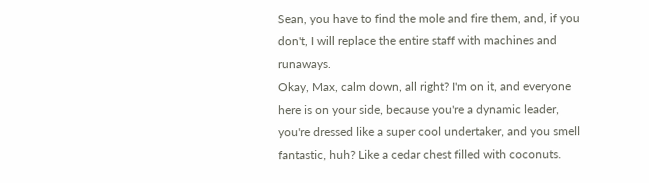Sean, you have to find the mole and fire them, and, if you don't, I will replace the entire staff with machines and runaways.
Okay, Max, calm down, all right? I'm on it, and everyone here is on your side, because you're a dynamic leader, you're dressed like a super cool undertaker, and you smell fantastic, huh? Like a cedar chest filled with coconuts.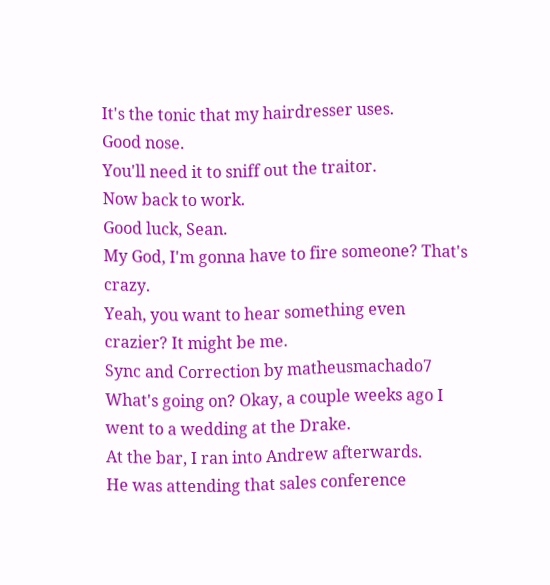It's the tonic that my hairdresser uses.
Good nose.
You'll need it to sniff out the traitor.
Now back to work.
Good luck, Sean.
My God, I'm gonna have to fire someone? That's crazy.
Yeah, you want to hear something even crazier? It might be me.
Sync and Correction by matheusmachado7 What's going on? Okay, a couple weeks ago I went to a wedding at the Drake.
At the bar, I ran into Andrew afterwards.
He was attending that sales conference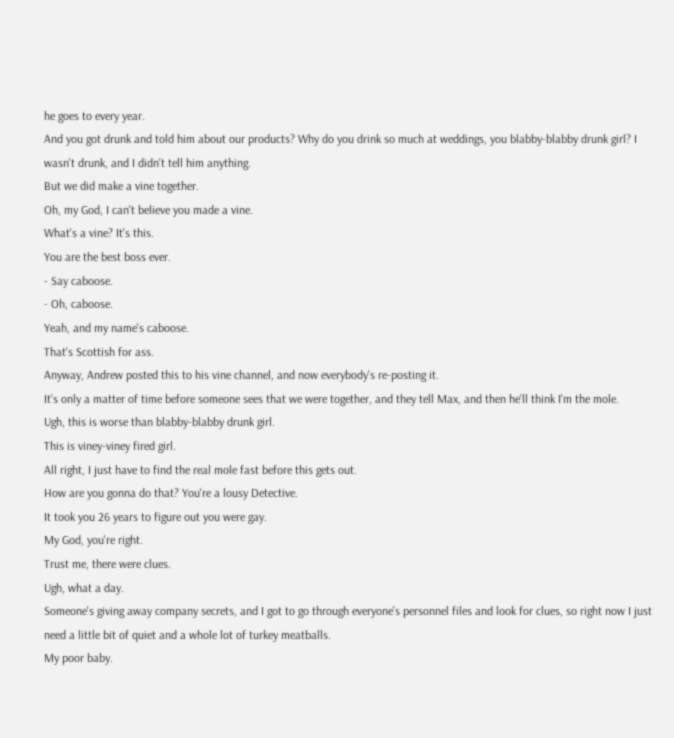he goes to every year.
And you got drunk and told him about our products? Why do you drink so much at weddings, you blabby-blabby drunk girl? I wasn't drunk, and I didn't tell him anything.
But we did make a vine together.
Oh, my God, I can't believe you made a vine.
What's a vine? It's this.
You are the best boss ever.
- Say caboose.
- Oh, caboose.
Yeah, and my name's caboose.
That's Scottish for ass.
Anyway, Andrew posted this to his vine channel, and now everybody's re-posting it.
It's only a matter of time before someone sees that we were together, and they tell Max, and then he'll think I'm the mole.
Ugh, this is worse than blabby-blabby drunk girl.
This is viney-viney fired girl.
All right, I just have to find the real mole fast before this gets out.
How are you gonna do that? You're a lousy Detective.
It took you 26 years to figure out you were gay.
My God, you're right.
Trust me, there were clues.
Ugh, what a day.
Someone's giving away company secrets, and I got to go through everyone's personnel files and look for clues, so right now I just need a little bit of quiet and a whole lot of turkey meatballs.
My poor baby.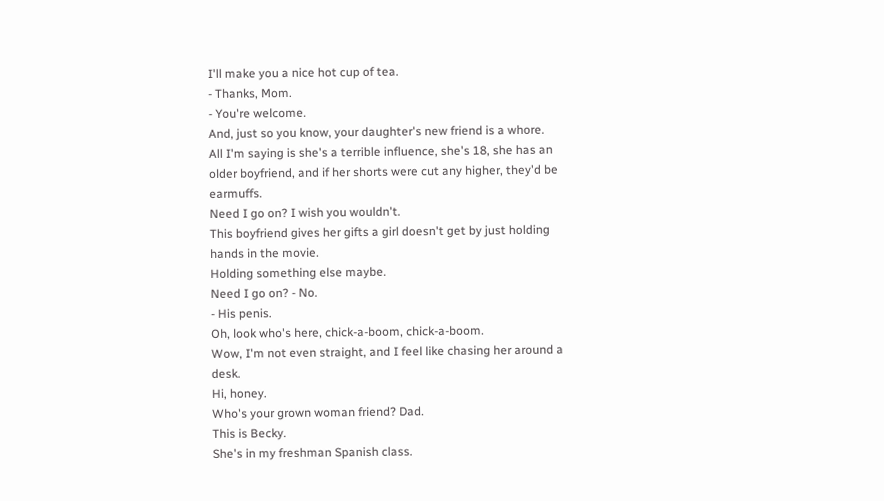I'll make you a nice hot cup of tea.
- Thanks, Mom.
- You're welcome.
And, just so you know, your daughter's new friend is a whore.
All I'm saying is she's a terrible influence, she's 18, she has an older boyfriend, and if her shorts were cut any higher, they'd be earmuffs.
Need I go on? I wish you wouldn't.
This boyfriend gives her gifts a girl doesn't get by just holding hands in the movie.
Holding something else maybe.
Need I go on? - No.
- His penis.
Oh, look who's here, chick-a-boom, chick-a-boom.
Wow, I'm not even straight, and I feel like chasing her around a desk.
Hi, honey.
Who's your grown woman friend? Dad.
This is Becky.
She's in my freshman Spanish class.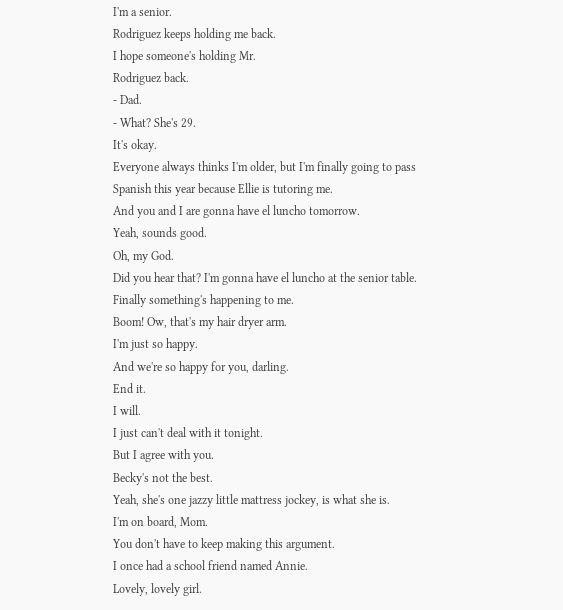I'm a senior.
Rodriguez keeps holding me back.
I hope someone's holding Mr.
Rodriguez back.
- Dad.
- What? She's 29.
It's okay.
Everyone always thinks I'm older, but I'm finally going to pass Spanish this year because Ellie is tutoring me.
And you and I are gonna have el luncho tomorrow.
Yeah, sounds good.
Oh, my God.
Did you hear that? I'm gonna have el luncho at the senior table.
Finally something's happening to me.
Boom! Ow, that's my hair dryer arm.
I'm just so happy.
And we're so happy for you, darling.
End it.
I will.
I just can't deal with it tonight.
But I agree with you.
Becky's not the best.
Yeah, she's one jazzy little mattress jockey, is what she is.
I'm on board, Mom.
You don't have to keep making this argument.
I once had a school friend named Annie.
Lovely, lovely girl.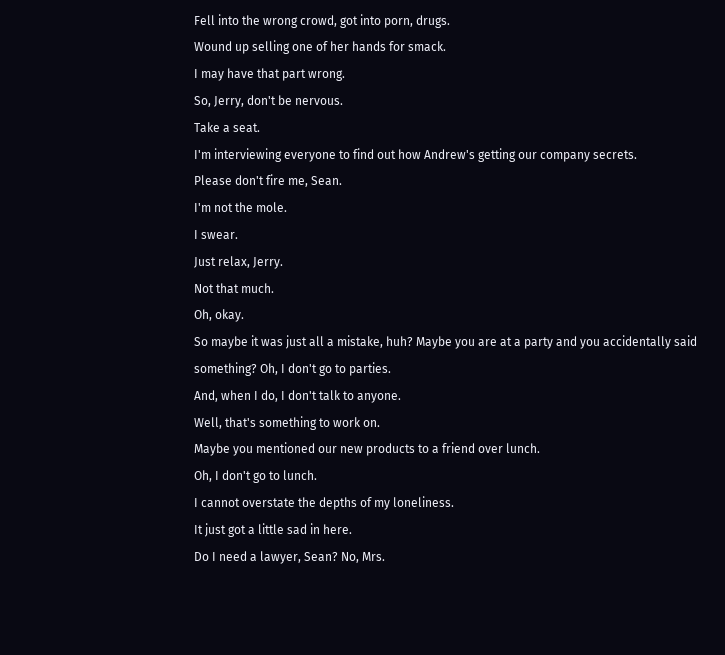Fell into the wrong crowd, got into porn, drugs.
Wound up selling one of her hands for smack.
I may have that part wrong.
So, Jerry, don't be nervous.
Take a seat.
I'm interviewing everyone to find out how Andrew's getting our company secrets.
Please don't fire me, Sean.
I'm not the mole.
I swear.
Just relax, Jerry.
Not that much.
Oh, okay.
So maybe it was just all a mistake, huh? Maybe you are at a party and you accidentally said something? Oh, I don't go to parties.
And, when I do, I don't talk to anyone.
Well, that's something to work on.
Maybe you mentioned our new products to a friend over lunch.
Oh, I don't go to lunch.
I cannot overstate the depths of my loneliness.
It just got a little sad in here.
Do I need a lawyer, Sean? No, Mrs.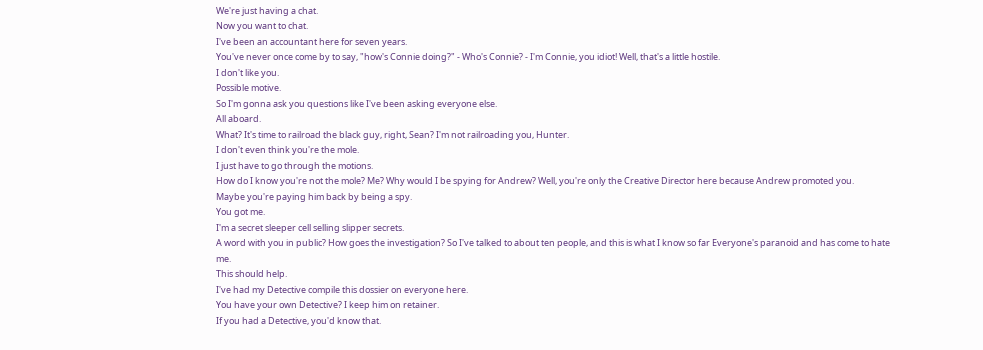We're just having a chat.
Now you want to chat.
I've been an accountant here for seven years.
You've never once come by to say, "how's Connie doing?" - Who's Connie? - I'm Connie, you idiot! Well, that's a little hostile.
I don't like you.
Possible motive.
So I'm gonna ask you questions like I've been asking everyone else.
All aboard.
What? It's time to railroad the black guy, right, Sean? I'm not railroading you, Hunter.
I don't even think you're the mole.
I just have to go through the motions.
How do I know you're not the mole? Me? Why would I be spying for Andrew? Well, you're only the Creative Director here because Andrew promoted you.
Maybe you're paying him back by being a spy.
You got me.
I'm a secret sleeper cell selling slipper secrets.
A word with you in public? How goes the investigation? So I've talked to about ten people, and this is what I know so far Everyone's paranoid and has come to hate me.
This should help.
I've had my Detective compile this dossier on everyone here.
You have your own Detective? I keep him on retainer.
If you had a Detective, you'd know that.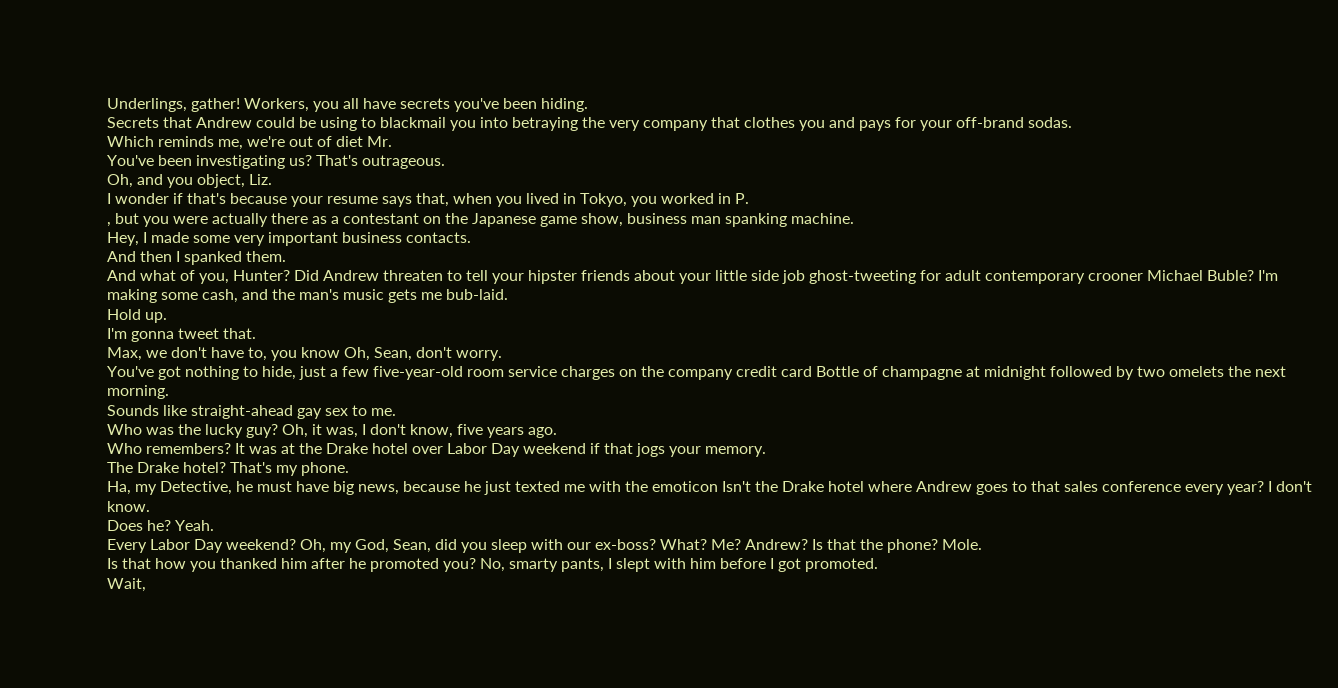Underlings, gather! Workers, you all have secrets you've been hiding.
Secrets that Andrew could be using to blackmail you into betraying the very company that clothes you and pays for your off-brand sodas.
Which reminds me, we're out of diet Mr.
You've been investigating us? That's outrageous.
Oh, and you object, Liz.
I wonder if that's because your resume says that, when you lived in Tokyo, you worked in P.
, but you were actually there as a contestant on the Japanese game show, business man spanking machine.
Hey, I made some very important business contacts.
And then I spanked them.
And what of you, Hunter? Did Andrew threaten to tell your hipster friends about your little side job ghost-tweeting for adult contemporary crooner Michael Buble? I'm making some cash, and the man's music gets me bub-laid.
Hold up.
I'm gonna tweet that.
Max, we don't have to, you know Oh, Sean, don't worry.
You've got nothing to hide, just a few five-year-old room service charges on the company credit card Bottle of champagne at midnight followed by two omelets the next morning.
Sounds like straight-ahead gay sex to me.
Who was the lucky guy? Oh, it was, I don't know, five years ago.
Who remembers? It was at the Drake hotel over Labor Day weekend if that jogs your memory.
The Drake hotel? That's my phone.
Ha, my Detective, he must have big news, because he just texted me with the emoticon Isn't the Drake hotel where Andrew goes to that sales conference every year? I don't know.
Does he? Yeah.
Every Labor Day weekend? Oh, my God, Sean, did you sleep with our ex-boss? What? Me? Andrew? Is that the phone? Mole.
Is that how you thanked him after he promoted you? No, smarty pants, I slept with him before I got promoted.
Wait,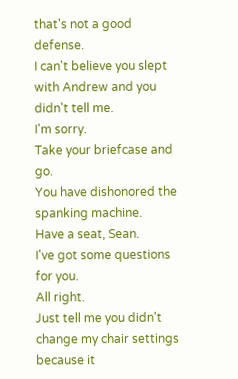that's not a good defense.
I can't believe you slept with Andrew and you didn't tell me.
I'm sorry.
Take your briefcase and go.
You have dishonored the spanking machine.
Have a seat, Sean.
I've got some questions for you.
All right.
Just tell me you didn't change my chair settings because it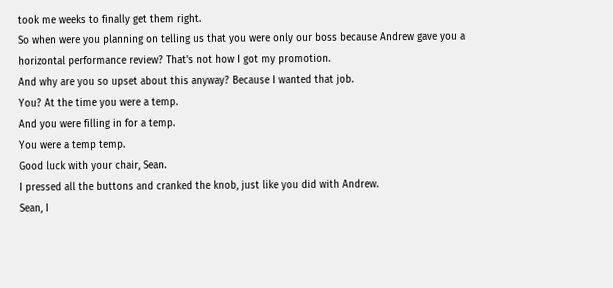took me weeks to finally get them right.
So when were you planning on telling us that you were only our boss because Andrew gave you a horizontal performance review? That's not how I got my promotion.
And why are you so upset about this anyway? Because I wanted that job.
You? At the time you were a temp.
And you were filling in for a temp.
You were a temp temp.
Good luck with your chair, Sean.
I pressed all the buttons and cranked the knob, just like you did with Andrew.
Sean, I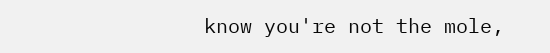know you're not the mole,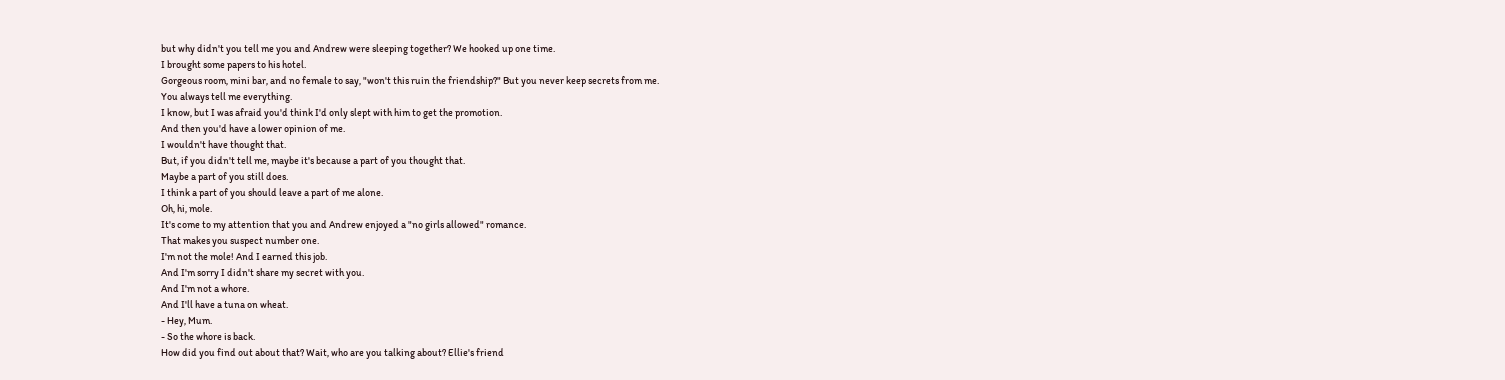but why didn't you tell me you and Andrew were sleeping together? We hooked up one time.
I brought some papers to his hotel.
Gorgeous room, mini bar, and no female to say, "won't this ruin the friendship?" But you never keep secrets from me.
You always tell me everything.
I know, but I was afraid you'd think I'd only slept with him to get the promotion.
And then you'd have a lower opinion of me.
I wouldn't have thought that.
But, if you didn't tell me, maybe it's because a part of you thought that.
Maybe a part of you still does.
I think a part of you should leave a part of me alone.
Oh, hi, mole.
It's come to my attention that you and Andrew enjoyed a "no girls allowed" romance.
That makes you suspect number one.
I'm not the mole! And I earned this job.
And I'm sorry I didn't share my secret with you.
And I'm not a whore.
And I'll have a tuna on wheat.
- Hey, Mum.
- So the whore is back.
How did you find out about that? Wait, who are you talking about? Ellie's friend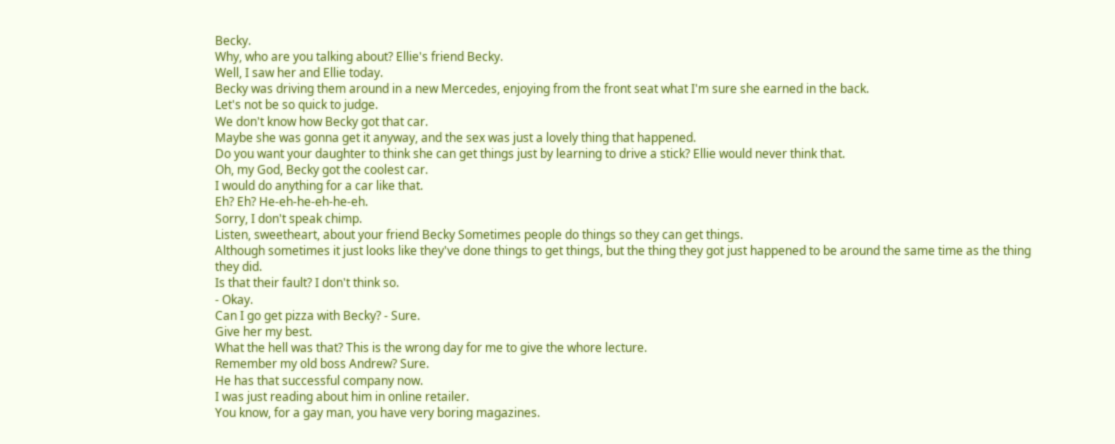Becky.
Why, who are you talking about? Ellie's friend Becky.
Well, I saw her and Ellie today.
Becky was driving them around in a new Mercedes, enjoying from the front seat what I'm sure she earned in the back.
Let's not be so quick to judge.
We don't know how Becky got that car.
Maybe she was gonna get it anyway, and the sex was just a lovely thing that happened.
Do you want your daughter to think she can get things just by learning to drive a stick? Ellie would never think that.
Oh, my God, Becky got the coolest car.
I would do anything for a car like that.
Eh? Eh? He-eh-he-eh-he-eh.
Sorry, I don't speak chimp.
Listen, sweetheart, about your friend Becky Sometimes people do things so they can get things.
Although sometimes it just looks like they've done things to get things, but the thing they got just happened to be around the same time as the thing they did.
Is that their fault? I don't think so.
- Okay.
Can I go get pizza with Becky? - Sure.
Give her my best.
What the hell was that? This is the wrong day for me to give the whore lecture.
Remember my old boss Andrew? Sure.
He has that successful company now.
I was just reading about him in online retailer.
You know, for a gay man, you have very boring magazines.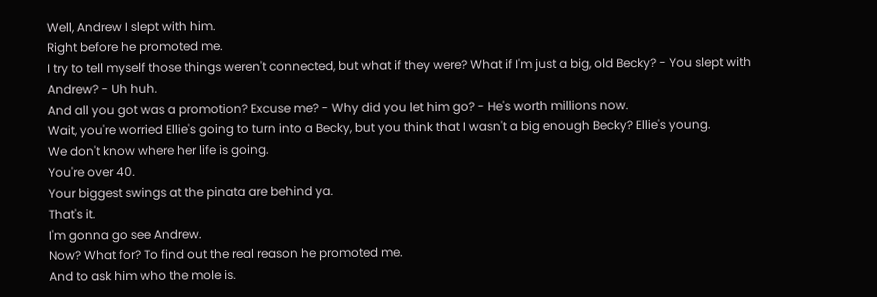Well, Andrew I slept with him.
Right before he promoted me.
I try to tell myself those things weren't connected, but what if they were? What if I'm just a big, old Becky? - You slept with Andrew? - Uh huh.
And all you got was a promotion? Excuse me? - Why did you let him go? - He's worth millions now.
Wait, you're worried Ellie's going to turn into a Becky, but you think that I wasn't a big enough Becky? Ellie's young.
We don't know where her life is going.
You're over 40.
Your biggest swings at the pinata are behind ya.
That's it.
I'm gonna go see Andrew.
Now? What for? To find out the real reason he promoted me.
And to ask him who the mole is.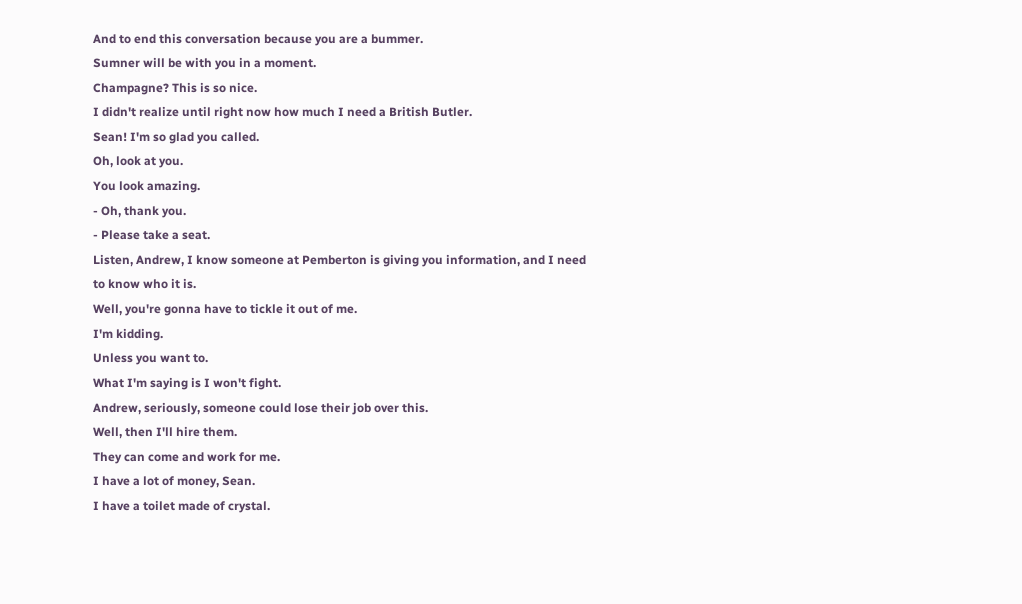And to end this conversation because you are a bummer.
Sumner will be with you in a moment.
Champagne? This is so nice.
I didn't realize until right now how much I need a British Butler.
Sean! I'm so glad you called.
Oh, look at you.
You look amazing.
- Oh, thank you.
- Please take a seat.
Listen, Andrew, I know someone at Pemberton is giving you information, and I need to know who it is.
Well, you're gonna have to tickle it out of me.
I'm kidding.
Unless you want to.
What I'm saying is I won't fight.
Andrew, seriously, someone could lose their job over this.
Well, then I'll hire them.
They can come and work for me.
I have a lot of money, Sean.
I have a toilet made of crystal.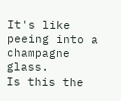It's like peeing into a champagne glass.
Is this the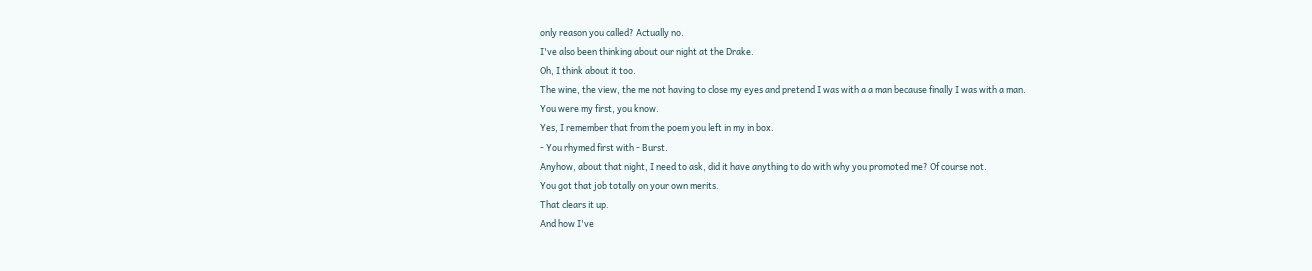only reason you called? Actually no.
I've also been thinking about our night at the Drake.
Oh, I think about it too.
The wine, the view, the me not having to close my eyes and pretend I was with a a man because finally I was with a man.
You were my first, you know.
Yes, I remember that from the poem you left in my in box.
- You rhymed first with - Burst.
Anyhow, about that night, I need to ask, did it have anything to do with why you promoted me? Of course not.
You got that job totally on your own merits.
That clears it up.
And how I've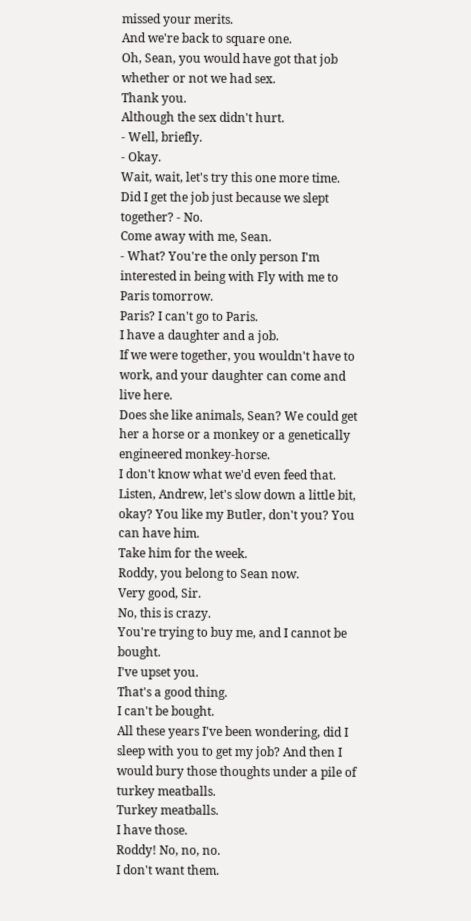missed your merits.
And we're back to square one.
Oh, Sean, you would have got that job whether or not we had sex.
Thank you.
Although the sex didn't hurt.
- Well, briefly.
- Okay.
Wait, wait, let's try this one more time.
Did I get the job just because we slept together? - No.
Come away with me, Sean.
- What? You're the only person I'm interested in being with Fly with me to Paris tomorrow.
Paris? I can't go to Paris.
I have a daughter and a job.
If we were together, you wouldn't have to work, and your daughter can come and live here.
Does she like animals, Sean? We could get her a horse or a monkey or a genetically engineered monkey-horse.
I don't know what we'd even feed that.
Listen, Andrew, let's slow down a little bit, okay? You like my Butler, don't you? You can have him.
Take him for the week.
Roddy, you belong to Sean now.
Very good, Sir.
No, this is crazy.
You're trying to buy me, and I cannot be bought.
I've upset you.
That's a good thing.
I can't be bought.
All these years I've been wondering, did I sleep with you to get my job? And then I would bury those thoughts under a pile of turkey meatballs.
Turkey meatballs.
I have those.
Roddy! No, no, no.
I don't want them.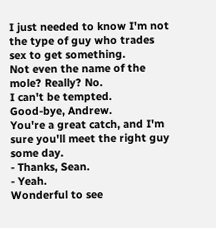I just needed to know I'm not the type of guy who trades sex to get something.
Not even the name of the mole? Really? No.
I can't be tempted.
Good-bye, Andrew.
You're a great catch, and I'm sure you'll meet the right guy some day.
- Thanks, Sean.
- Yeah.
Wonderful to see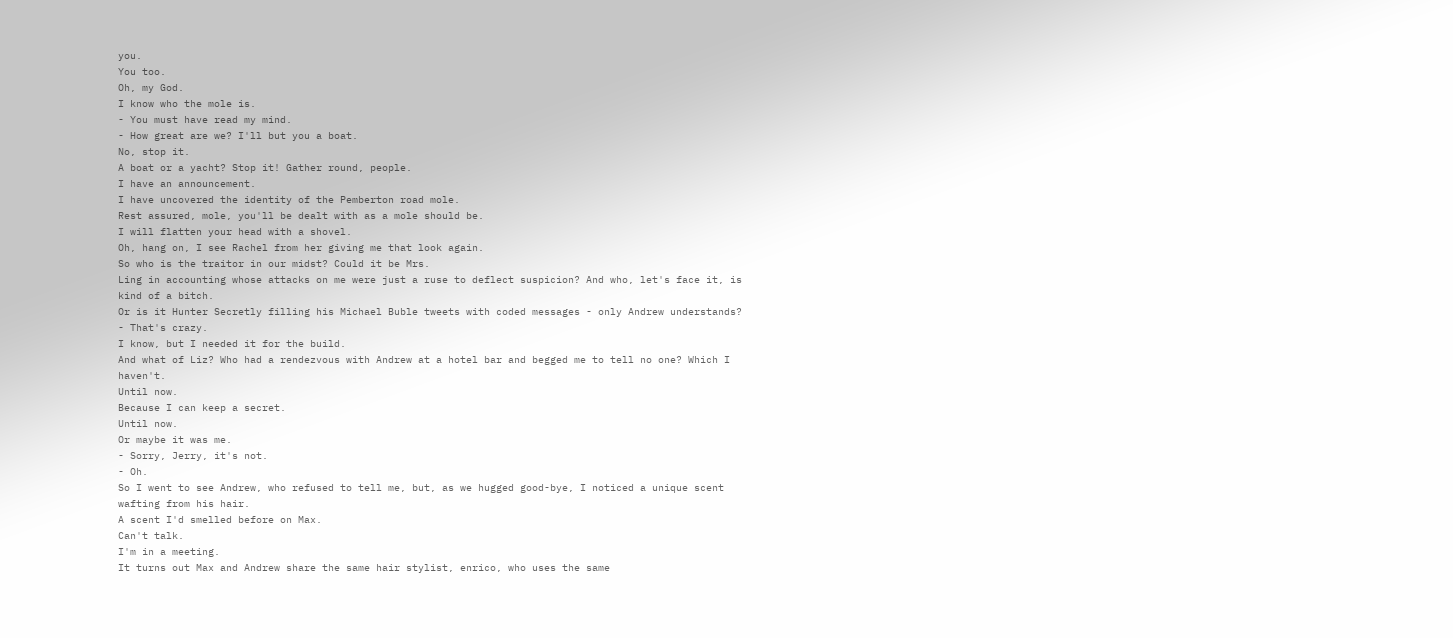you.
You too.
Oh, my God.
I know who the mole is.
- You must have read my mind.
- How great are we? I'll but you a boat.
No, stop it.
A boat or a yacht? Stop it! Gather round, people.
I have an announcement.
I have uncovered the identity of the Pemberton road mole.
Rest assured, mole, you'll be dealt with as a mole should be.
I will flatten your head with a shovel.
Oh, hang on, I see Rachel from her giving me that look again.
So who is the traitor in our midst? Could it be Mrs.
Ling in accounting whose attacks on me were just a ruse to deflect suspicion? And who, let's face it, is kind of a bitch.
Or is it Hunter Secretly filling his Michael Buble tweets with coded messages - only Andrew understands? - That's crazy.
I know, but I needed it for the build.
And what of Liz? Who had a rendezvous with Andrew at a hotel bar and begged me to tell no one? Which I haven't.
Until now.
Because I can keep a secret.
Until now.
Or maybe it was me.
- Sorry, Jerry, it's not.
- Oh.
So I went to see Andrew, who refused to tell me, but, as we hugged good-bye, I noticed a unique scent wafting from his hair.
A scent I'd smelled before on Max.
Can't talk.
I'm in a meeting.
It turns out Max and Andrew share the same hair stylist, enrico, who uses the same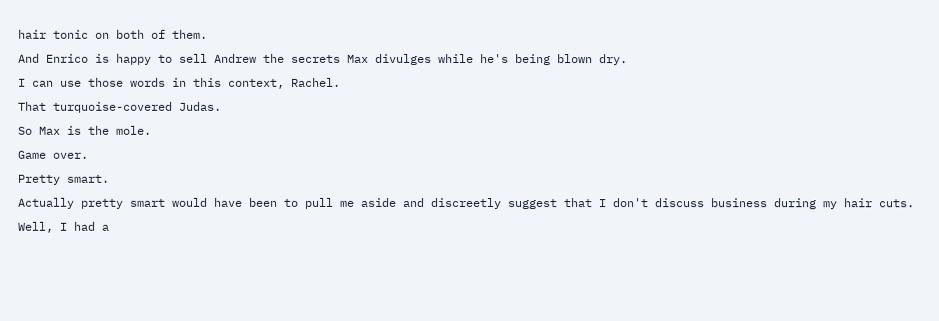hair tonic on both of them.
And Enrico is happy to sell Andrew the secrets Max divulges while he's being blown dry.
I can use those words in this context, Rachel.
That turquoise-covered Judas.
So Max is the mole.
Game over.
Pretty smart.
Actually pretty smart would have been to pull me aside and discreetly suggest that I don't discuss business during my hair cuts.
Well, I had a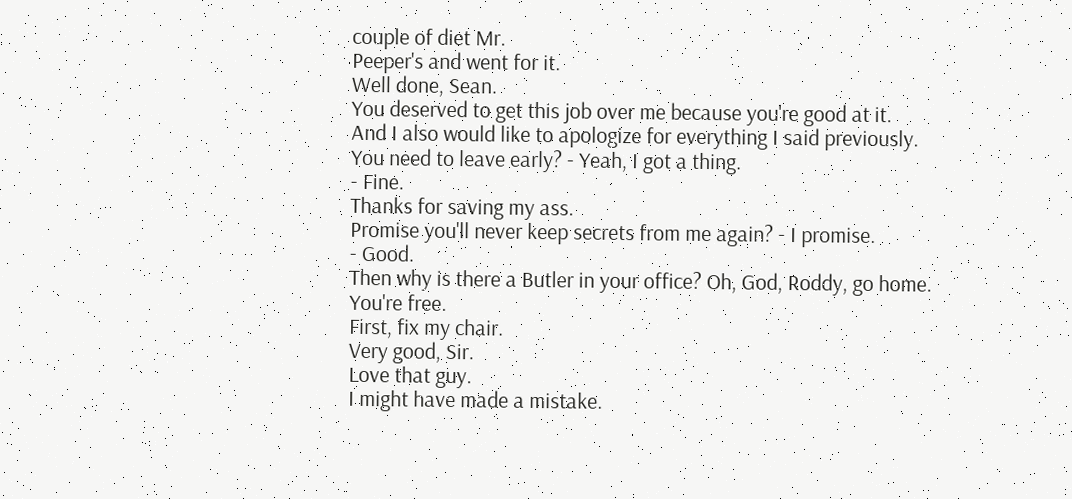couple of diet Mr.
Peeper's and went for it.
Well done, Sean.
You deserved to get this job over me because you're good at it.
And I also would like to apologize for everything I said previously.
You need to leave early? - Yeah, I got a thing.
- Fine.
Thanks for saving my ass.
Promise you'll never keep secrets from me again? - I promise.
- Good.
Then why is there a Butler in your office? Oh, God, Roddy, go home.
You're free.
First, fix my chair.
Very good, Sir.
Love that guy.
I might have made a mistake.